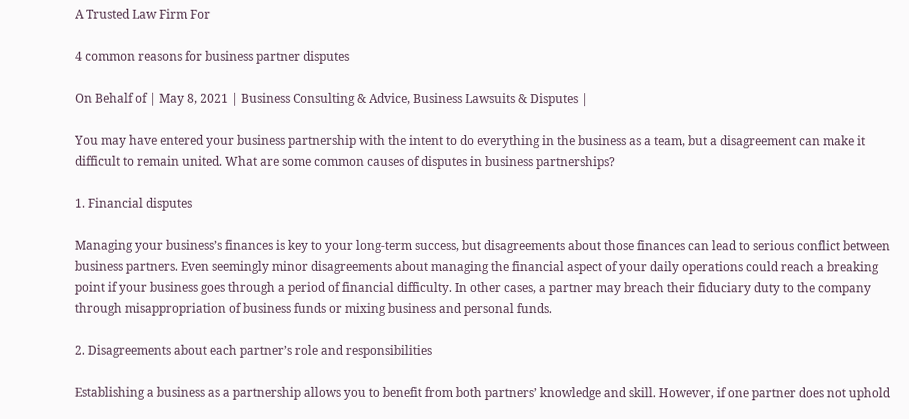A Trusted Law Firm For

4 common reasons for business partner disputes

On Behalf of | May 8, 2021 | Business Consulting & Advice, Business Lawsuits & Disputes |

You may have entered your business partnership with the intent to do everything in the business as a team, but a disagreement can make it difficult to remain united. What are some common causes of disputes in business partnerships?

1. Financial disputes

Managing your business’s finances is key to your long-term success, but disagreements about those finances can lead to serious conflict between business partners. Even seemingly minor disagreements about managing the financial aspect of your daily operations could reach a breaking point if your business goes through a period of financial difficulty. In other cases, a partner may breach their fiduciary duty to the company through misappropriation of business funds or mixing business and personal funds.

2. Disagreements about each partner’s role and responsibilities

Establishing a business as a partnership allows you to benefit from both partners’ knowledge and skill. However, if one partner does not uphold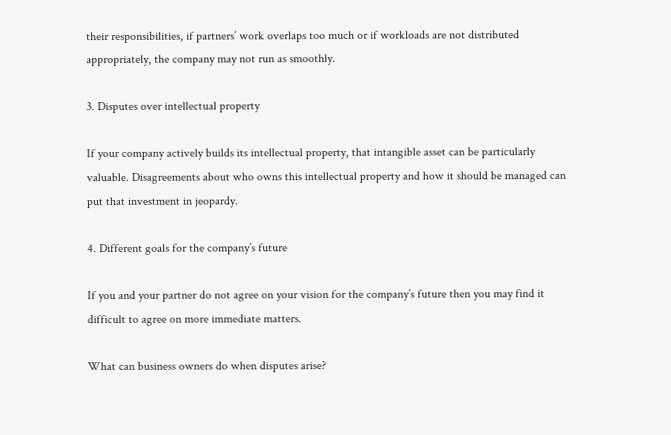their responsibilities, if partners’ work overlaps too much or if workloads are not distributed appropriately, the company may not run as smoothly.

3. Disputes over intellectual property

If your company actively builds its intellectual property, that intangible asset can be particularly valuable. Disagreements about who owns this intellectual property and how it should be managed can put that investment in jeopardy.

4. Different goals for the company’s future

If you and your partner do not agree on your vision for the company’s future then you may find it difficult to agree on more immediate matters.

What can business owners do when disputes arise?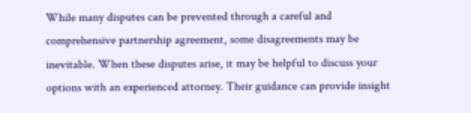While many disputes can be prevented through a careful and comprehensive partnership agreement, some disagreements may be inevitable. When these disputes arise, it may be helpful to discuss your options with an experienced attorney. Their guidance can provide insight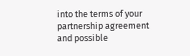into the terms of your partnership agreement and possible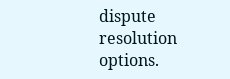dispute resolution options.